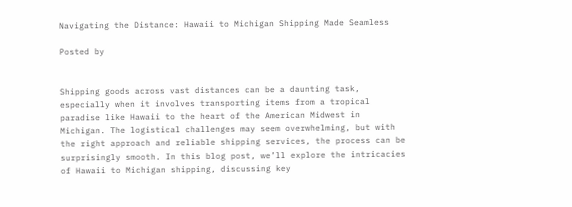Navigating the Distance: Hawaii to Michigan Shipping Made Seamless

Posted by


Shipping goods across vast distances can be a daunting task, especially when it involves transporting items from a tropical paradise like Hawaii to the heart of the American Midwest in Michigan. The logistical challenges may seem overwhelming, but with the right approach and reliable shipping services, the process can be surprisingly smooth. In this blog post, we’ll explore the intricacies of Hawaii to Michigan shipping, discussing key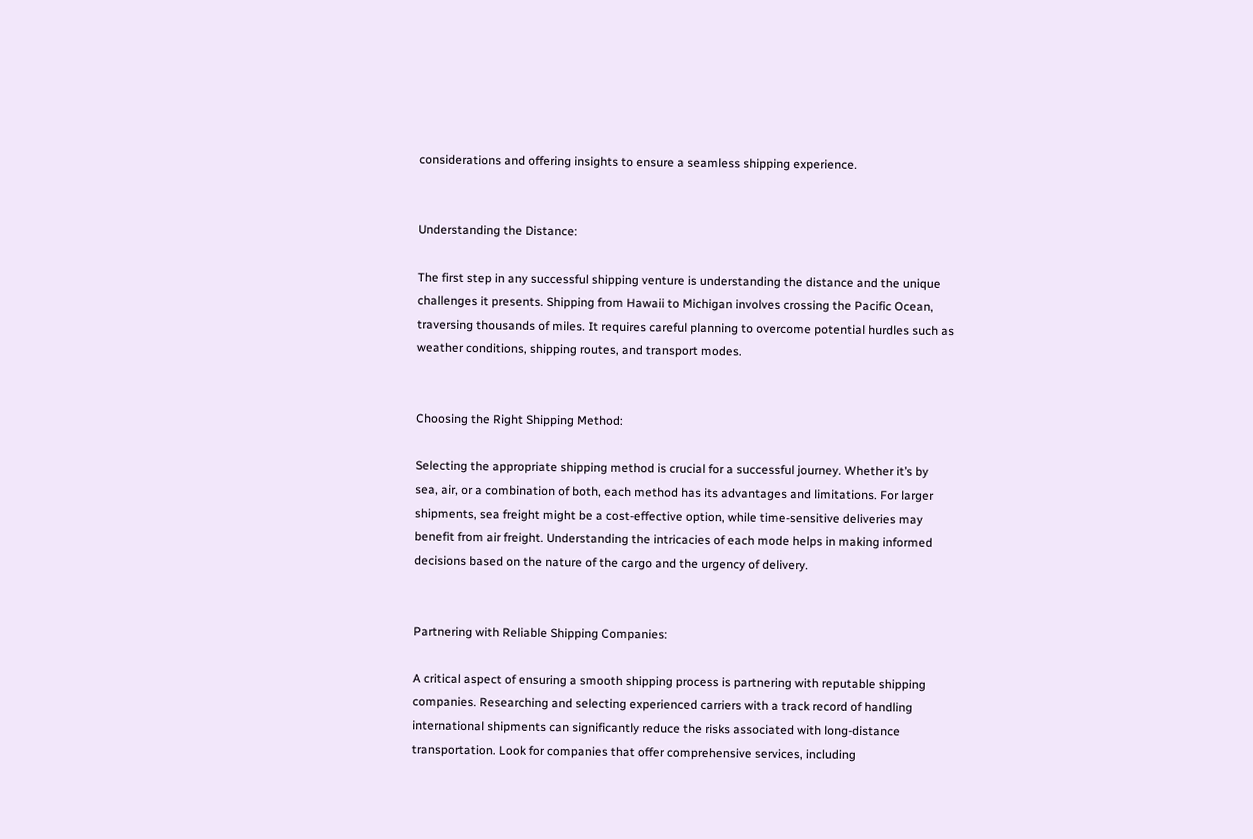considerations and offering insights to ensure a seamless shipping experience.


Understanding the Distance:

The first step in any successful shipping venture is understanding the distance and the unique challenges it presents. Shipping from Hawaii to Michigan involves crossing the Pacific Ocean, traversing thousands of miles. It requires careful planning to overcome potential hurdles such as weather conditions, shipping routes, and transport modes.


Choosing the Right Shipping Method:

Selecting the appropriate shipping method is crucial for a successful journey. Whether it’s by sea, air, or a combination of both, each method has its advantages and limitations. For larger shipments, sea freight might be a cost-effective option, while time-sensitive deliveries may benefit from air freight. Understanding the intricacies of each mode helps in making informed decisions based on the nature of the cargo and the urgency of delivery.


Partnering with Reliable Shipping Companies:

A critical aspect of ensuring a smooth shipping process is partnering with reputable shipping companies. Researching and selecting experienced carriers with a track record of handling international shipments can significantly reduce the risks associated with long-distance transportation. Look for companies that offer comprehensive services, including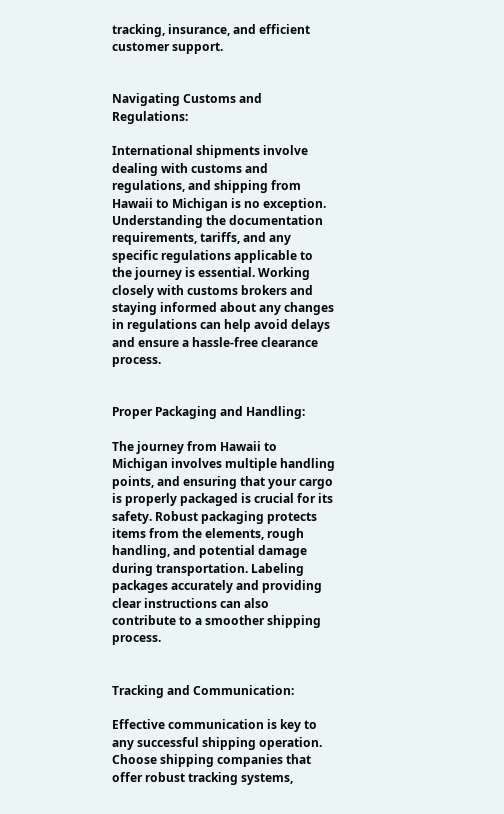tracking, insurance, and efficient customer support.


Navigating Customs and Regulations:

International shipments involve dealing with customs and regulations, and shipping from Hawaii to Michigan is no exception. Understanding the documentation requirements, tariffs, and any specific regulations applicable to the journey is essential. Working closely with customs brokers and staying informed about any changes in regulations can help avoid delays and ensure a hassle-free clearance process.


Proper Packaging and Handling:

The journey from Hawaii to Michigan involves multiple handling points, and ensuring that your cargo is properly packaged is crucial for its safety. Robust packaging protects items from the elements, rough handling, and potential damage during transportation. Labeling packages accurately and providing clear instructions can also contribute to a smoother shipping process.


Tracking and Communication:

Effective communication is key to any successful shipping operation. Choose shipping companies that offer robust tracking systems,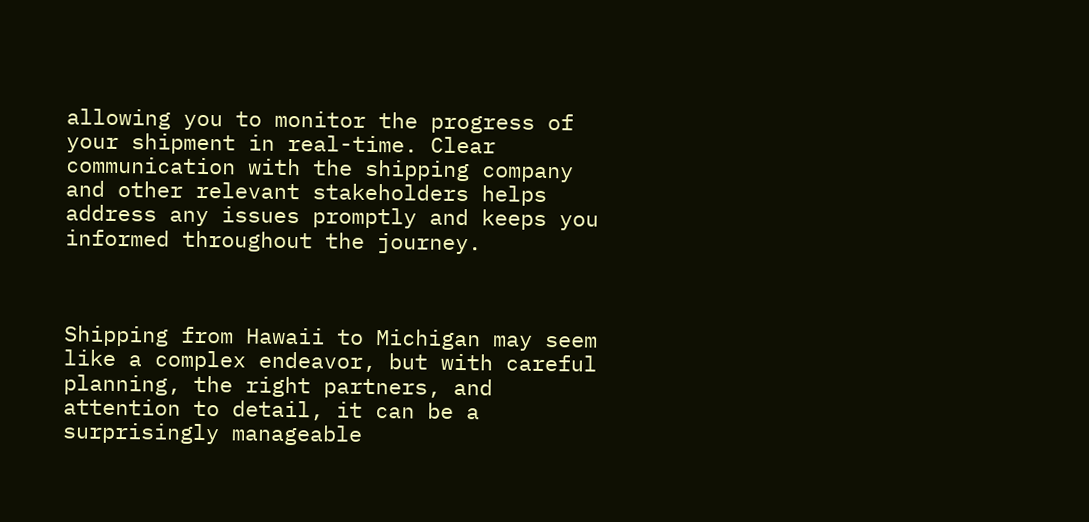allowing you to monitor the progress of your shipment in real-time. Clear communication with the shipping company and other relevant stakeholders helps address any issues promptly and keeps you informed throughout the journey.



Shipping from Hawaii to Michigan may seem like a complex endeavor, but with careful planning, the right partners, and attention to detail, it can be a surprisingly manageable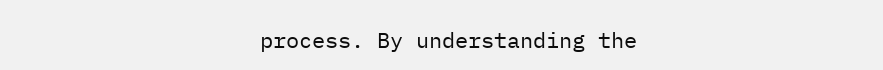process. By understanding the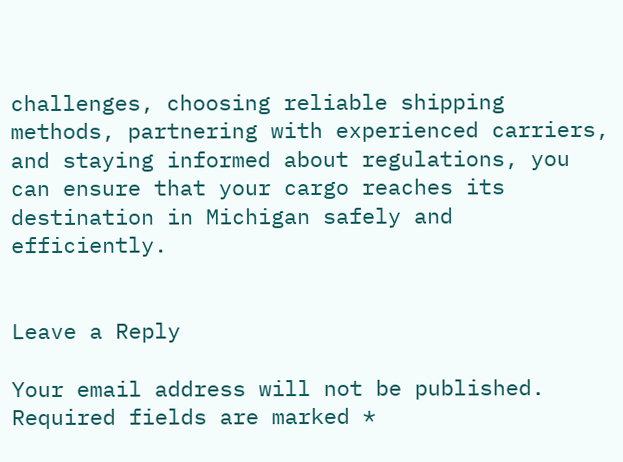challenges, choosing reliable shipping methods, partnering with experienced carriers, and staying informed about regulations, you can ensure that your cargo reaches its destination in Michigan safely and efficiently.


Leave a Reply

Your email address will not be published. Required fields are marked *